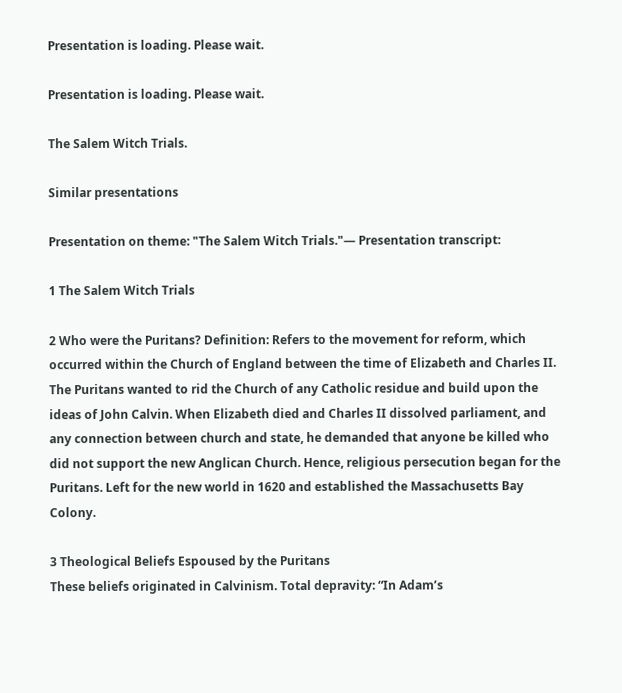Presentation is loading. Please wait.

Presentation is loading. Please wait.

The Salem Witch Trials.

Similar presentations

Presentation on theme: "The Salem Witch Trials."— Presentation transcript:

1 The Salem Witch Trials

2 Who were the Puritans? Definition: Refers to the movement for reform, which occurred within the Church of England between the time of Elizabeth and Charles II. The Puritans wanted to rid the Church of any Catholic residue and build upon the ideas of John Calvin. When Elizabeth died and Charles II dissolved parliament, and any connection between church and state, he demanded that anyone be killed who did not support the new Anglican Church. Hence, religious persecution began for the Puritans. Left for the new world in 1620 and established the Massachusetts Bay Colony.

3 Theological Beliefs Espoused by the Puritans
These beliefs originated in Calvinism. Total depravity: “In Adam’s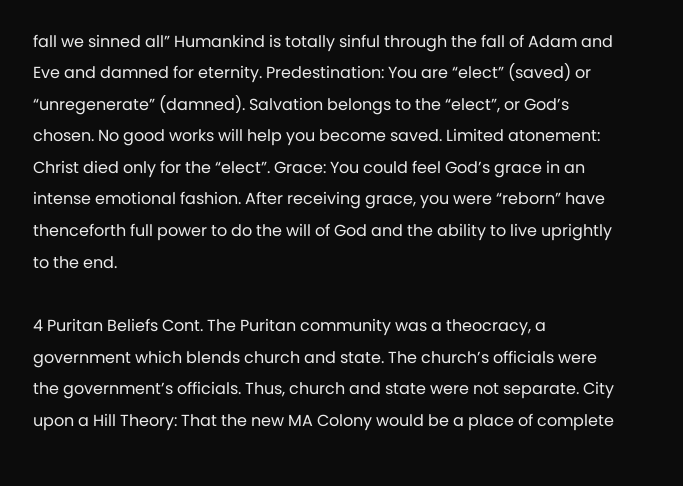fall we sinned all” Humankind is totally sinful through the fall of Adam and Eve and damned for eternity. Predestination: You are “elect” (saved) or “unregenerate” (damned). Salvation belongs to the “elect”, or God’s chosen. No good works will help you become saved. Limited atonement: Christ died only for the “elect”. Grace: You could feel God’s grace in an intense emotional fashion. After receiving grace, you were “reborn” have thenceforth full power to do the will of God and the ability to live uprightly to the end.

4 Puritan Beliefs Cont. The Puritan community was a theocracy, a government which blends church and state. The church’s officials were the government’s officials. Thus, church and state were not separate. City upon a Hill Theory: That the new MA Colony would be a place of complete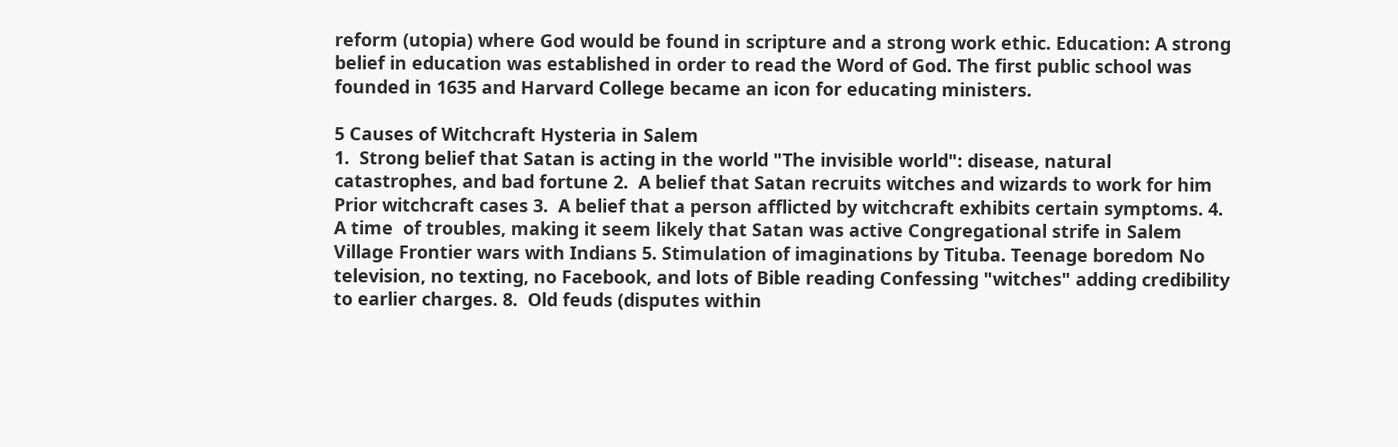reform (utopia) where God would be found in scripture and a strong work ethic. Education: A strong belief in education was established in order to read the Word of God. The first public school was founded in 1635 and Harvard College became an icon for educating ministers.

5 Causes of Witchcraft Hysteria in Salem
1.  Strong belief that Satan is acting in the world "The invisible world": disease, natural catastrophes, and bad fortune 2.  A belief that Satan recruits witches and wizards to work for him Prior witchcraft cases 3.  A belief that a person afflicted by witchcraft exhibits certain symptoms. 4.  A time  of troubles, making it seem likely that Satan was active Congregational strife in Salem Village Frontier wars with Indians 5. Stimulation of imaginations by Tituba. Teenage boredom No television, no texting, no Facebook, and lots of Bible reading Confessing "witches" adding credibility to earlier charges. 8.  Old feuds (disputes within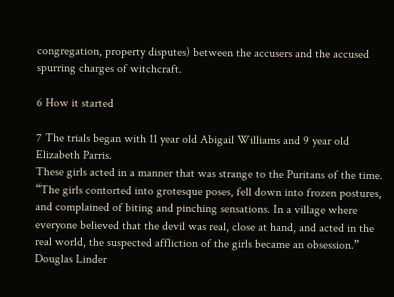congregation, property disputes) between the accusers and the accused spurring charges of witchcraft.

6 How it started

7 The trials began with 11 year old Abigail Williams and 9 year old Elizabeth Parris.
These girls acted in a manner that was strange to the Puritans of the time. “The girls contorted into grotesque poses, fell down into frozen postures, and complained of biting and pinching sensations. In a village where everyone believed that the devil was real, close at hand, and acted in the real world, the suspected affliction of the girls became an obsession.” Douglas Linder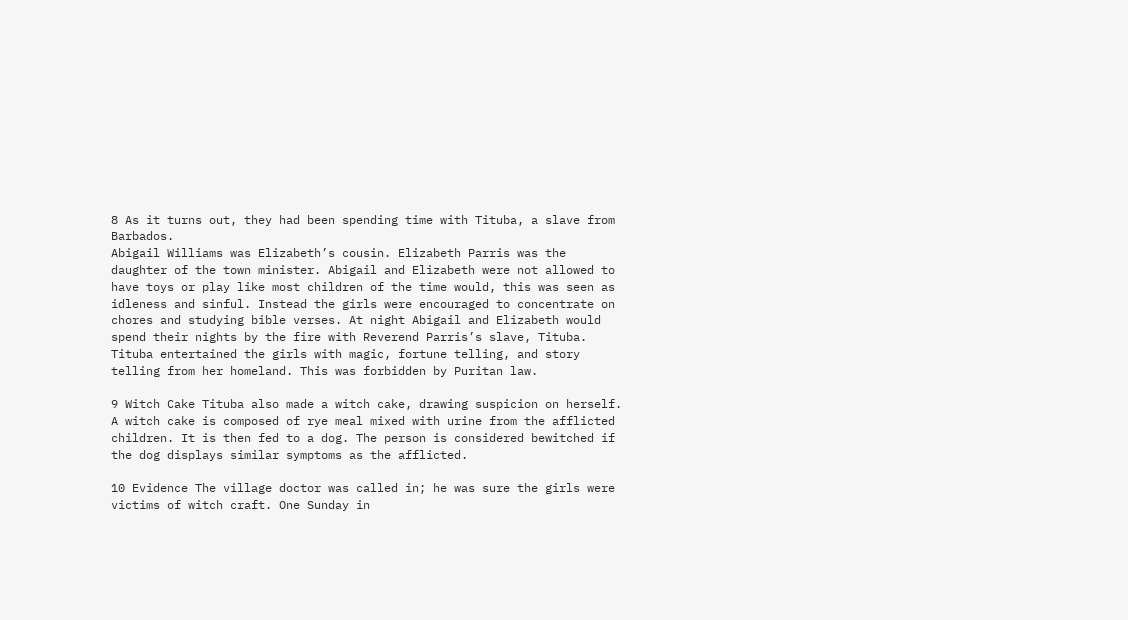8 As it turns out, they had been spending time with Tituba, a slave from Barbados.
Abigail Williams was Elizabeth’s cousin. Elizabeth Parris was the daughter of the town minister. Abigail and Elizabeth were not allowed to have toys or play like most children of the time would, this was seen as idleness and sinful. Instead the girls were encouraged to concentrate on chores and studying bible verses. At night Abigail and Elizabeth would spend their nights by the fire with Reverend Parris’s slave, Tituba. Tituba entertained the girls with magic, fortune telling, and story telling from her homeland. This was forbidden by Puritan law.

9 Witch Cake Tituba also made a witch cake, drawing suspicion on herself. A witch cake is composed of rye meal mixed with urine from the afflicted children. It is then fed to a dog. The person is considered bewitched if the dog displays similar symptoms as the afflicted.

10 Evidence The village doctor was called in; he was sure the girls were victims of witch craft. One Sunday in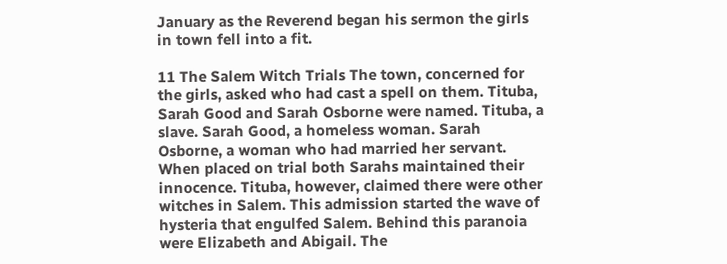January as the Reverend began his sermon the girls in town fell into a fit.

11 The Salem Witch Trials The town, concerned for the girls, asked who had cast a spell on them. Tituba, Sarah Good and Sarah Osborne were named. Tituba, a slave. Sarah Good, a homeless woman. Sarah Osborne, a woman who had married her servant. When placed on trial both Sarahs maintained their innocence. Tituba, however, claimed there were other witches in Salem. This admission started the wave of hysteria that engulfed Salem. Behind this paranoia were Elizabeth and Abigail. The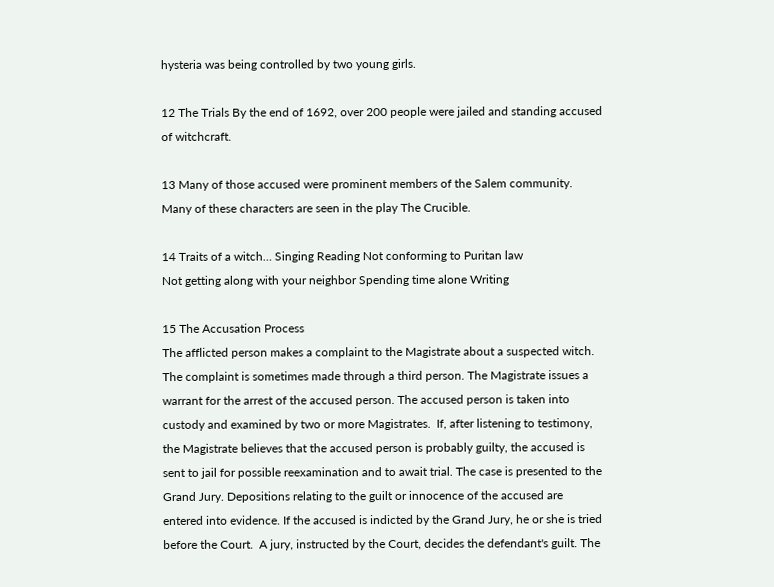hysteria was being controlled by two young girls.

12 The Trials By the end of 1692, over 200 people were jailed and standing accused of witchcraft.

13 Many of those accused were prominent members of the Salem community.
Many of these characters are seen in the play The Crucible.

14 Traits of a witch… Singing Reading Not conforming to Puritan law
Not getting along with your neighbor Spending time alone Writing

15 The Accusation Process
The afflicted person makes a complaint to the Magistrate about a suspected witch.  The complaint is sometimes made through a third person. The Magistrate issues a warrant for the arrest of the accused person. The accused person is taken into custody and examined by two or more Magistrates.  If, after listening to testimony, the Magistrate believes that the accused person is probably guilty, the accused is sent to jail for possible reexamination and to await trial. The case is presented to the Grand Jury. Depositions relating to the guilt or innocence of the accused are entered into evidence. If the accused is indicted by the Grand Jury, he or she is tried before the Court.  A jury, instructed by the Court, decides the defendant's guilt. The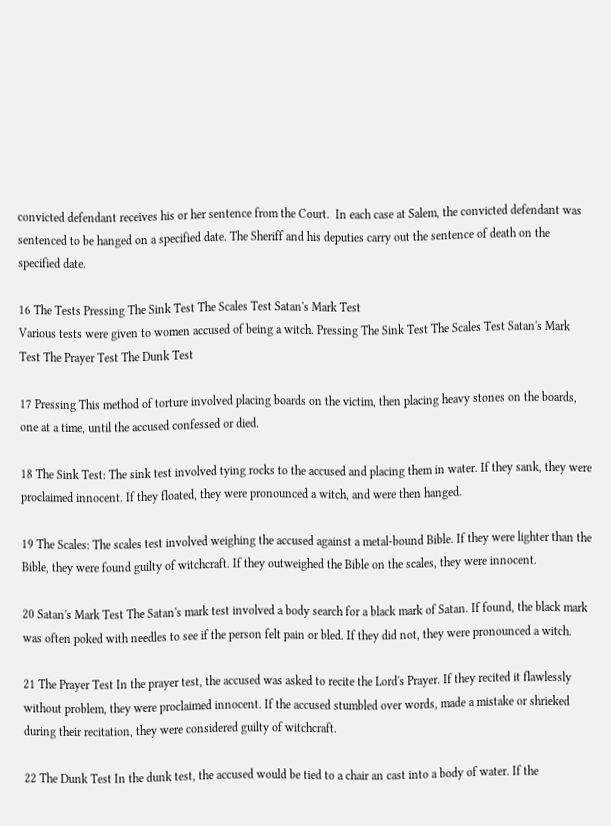convicted defendant receives his or her sentence from the Court.  In each case at Salem, the convicted defendant was sentenced to be hanged on a specified date. The Sheriff and his deputies carry out the sentence of death on the specified date.

16 The Tests Pressing The Sink Test The Scales Test Satan's Mark Test
Various tests were given to women accused of being a witch. Pressing The Sink Test The Scales Test Satan's Mark Test The Prayer Test The Dunk Test

17 Pressing This method of torture involved placing boards on the victim, then placing heavy stones on the boards, one at a time, until the accused confessed or died.

18 The Sink Test: The sink test involved tying rocks to the accused and placing them in water. If they sank, they were proclaimed innocent. If they floated, they were pronounced a witch, and were then hanged.

19 The Scales: The scales test involved weighing the accused against a metal-bound Bible. If they were lighter than the Bible, they were found guilty of witchcraft. If they outweighed the Bible on the scales, they were innocent.

20 Satan's Mark Test The Satan's mark test involved a body search for a black mark of Satan. If found, the black mark was often poked with needles to see if the person felt pain or bled. If they did not, they were pronounced a witch.

21 The Prayer Test In the prayer test, the accused was asked to recite the Lord's Prayer. If they recited it flawlessly without problem, they were proclaimed innocent. If the accused stumbled over words, made a mistake or shrieked during their recitation, they were considered guilty of witchcraft.

22 The Dunk Test In the dunk test, the accused would be tied to a chair an cast into a body of water. If the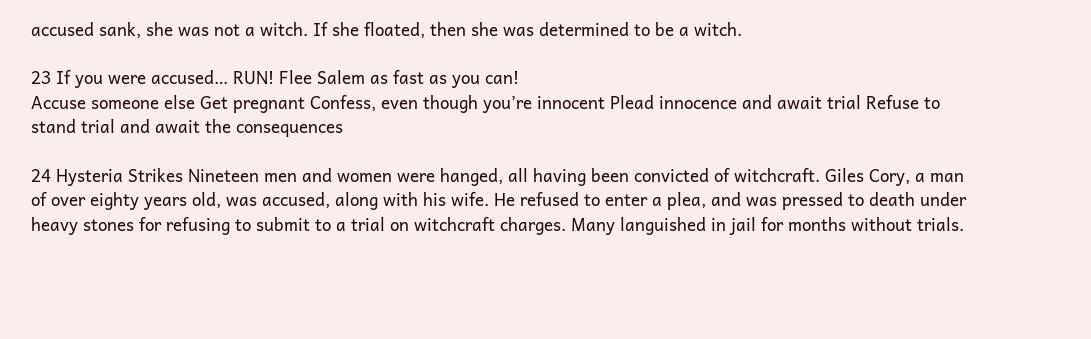accused sank, she was not a witch. If she floated, then she was determined to be a witch.

23 If you were accused… RUN! Flee Salem as fast as you can!
Accuse someone else Get pregnant Confess, even though you’re innocent Plead innocence and await trial Refuse to stand trial and await the consequences

24 Hysteria Strikes Nineteen men and women were hanged, all having been convicted of witchcraft. Giles Cory, a man of over eighty years old, was accused, along with his wife. He refused to enter a plea, and was pressed to death under heavy stones for refusing to submit to a trial on witchcraft charges. Many languished in jail for months without trials.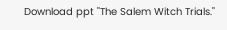Download ppt "The Salem Witch Trials."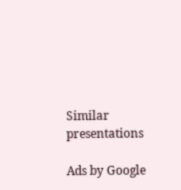Similar presentations

Ads by Google